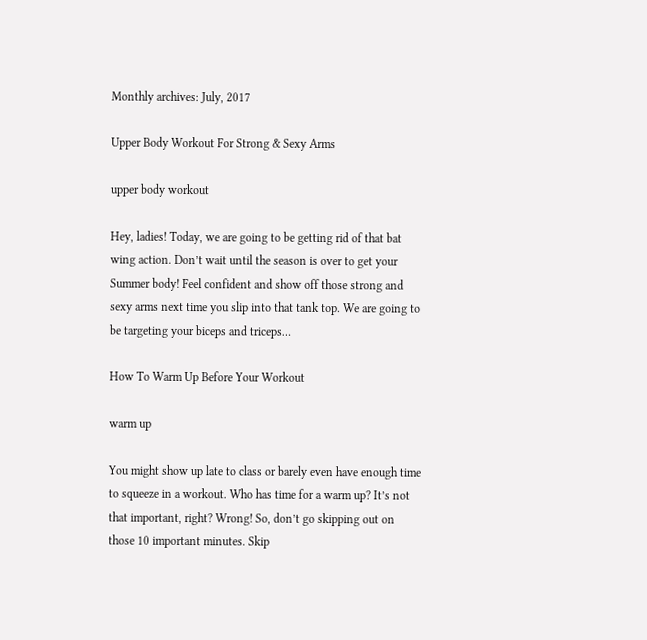Monthly archives: July, 2017

Upper Body Workout For Strong & Sexy Arms

upper body workout

Hey, ladies! Today, we are going to be getting rid of that bat wing action. Don’t wait until the season is over to get your Summer body! Feel confident and show off those strong and sexy arms next time you slip into that tank top. We are going to be targeting your biceps and triceps…

How To Warm Up Before Your Workout

warm up

You might show up late to class or barely even have enough time to squeeze in a workout. Who has time for a warm up? It’s not that important, right? Wrong! So, don’t go skipping out on those 10 important minutes. Skip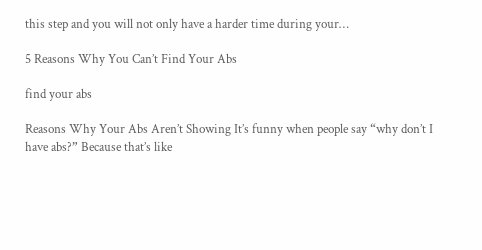this step and you will not only have a harder time during your…

5 Reasons Why You Can’t Find Your Abs

find your abs

Reasons Why Your Abs Aren’t Showing It’s funny when people say “why don’t I have abs?” Because that’s like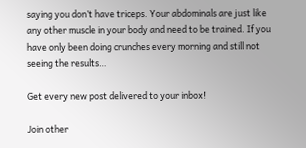saying you don’t have triceps. Your abdominals are just like any other muscle in your body and need to be trained. If you have only been doing crunches every morning and still not seeing the results…

Get every new post delivered to your inbox!

Join other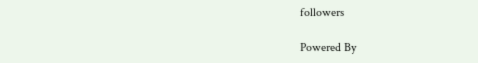followers

Powered By